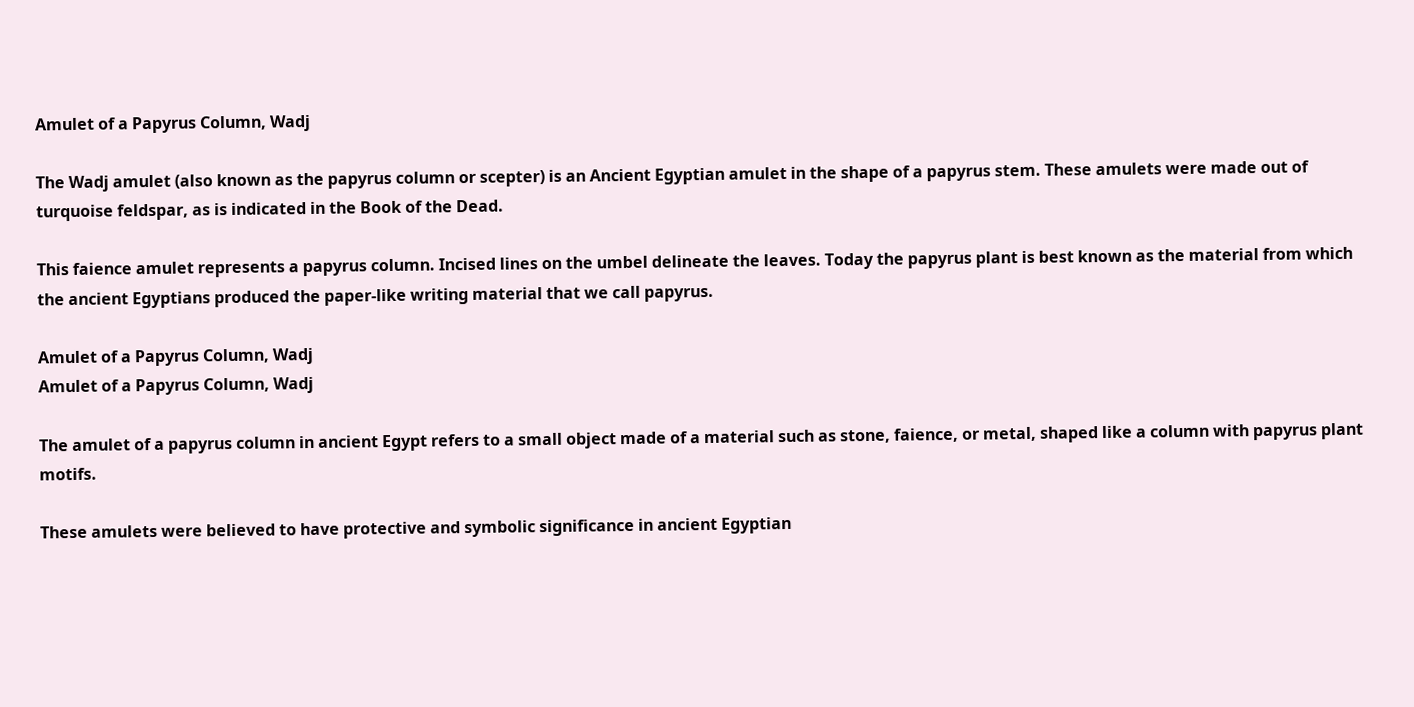Amulet of a Papyrus Column, Wadj

The Wadj amulet (also known as the papyrus column or scepter) is an Ancient Egyptian amulet in the shape of a papyrus stem. These amulets were made out of turquoise feldspar, as is indicated in the Book of the Dead.

This faience amulet represents a papyrus column. Incised lines on the umbel delineate the leaves. Today the papyrus plant is best known as the material from which the ancient Egyptians produced the paper-like writing material that we call papyrus.

Amulet of a Papyrus Column, Wadj
Amulet of a Papyrus Column, Wadj

The amulet of a papyrus column in ancient Egypt refers to a small object made of a material such as stone, faience, or metal, shaped like a column with papyrus plant motifs.

These amulets were believed to have protective and symbolic significance in ancient Egyptian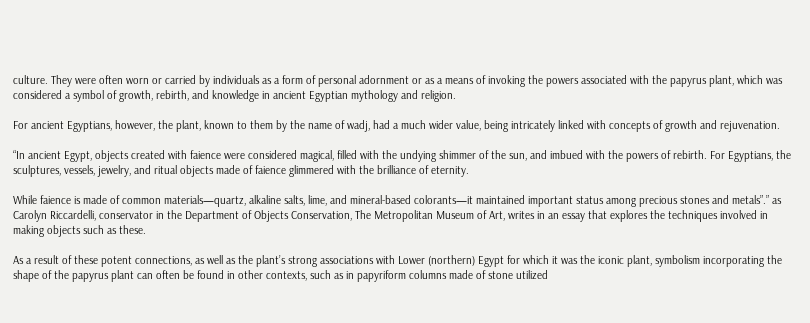culture. They were often worn or carried by individuals as a form of personal adornment or as a means of invoking the powers associated with the papyrus plant, which was considered a symbol of growth, rebirth, and knowledge in ancient Egyptian mythology and religion.

For ancient Egyptians, however, the plant, known to them by the name of wadj, had a much wider value, being intricately linked with concepts of growth and rejuvenation.

“In ancient Egypt, objects created with faience were considered magical, filled with the undying shimmer of the sun, and imbued with the powers of rebirth. For Egyptians, the sculptures, vessels, jewelry, and ritual objects made of faience glimmered with the brilliance of eternity.

While faience is made of common materials—quartz, alkaline salts, lime, and mineral-based colorants—it maintained important status among precious stones and metals”.” as Carolyn Riccardelli, conservator in the Department of Objects Conservation, The Metropolitan Museum of Art, writes in an essay that explores the techniques involved in making objects such as these.

As a result of these potent connections, as well as the plant’s strong associations with Lower (northern) Egypt for which it was the iconic plant, symbolism incorporating the shape of the papyrus plant can often be found in other contexts, such as in papyriform columns made of stone utilized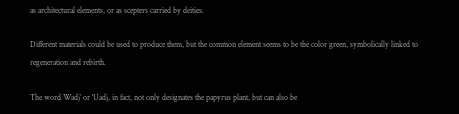as architectural elements, or as scepters carried by deities.

Different materials could be used to produce them, but the common element seems to be the color green, symbolically linked to regeneration and rebirth.

The word Wadj’ or ‘Uadj, in fact, not only designates the papyrus plant, but can also be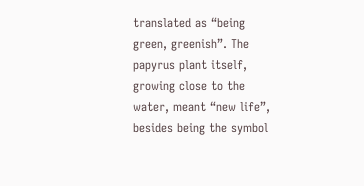translated as “being green, greenish”. The papyrus plant itself, growing close to the water, meant “new life”, besides being the symbol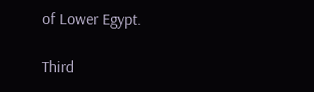of Lower Egypt.

Third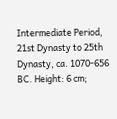Intermediate Period, 21st Dynasty to 25th Dynasty, ca. 1070-656 BC. Height: 6 cm;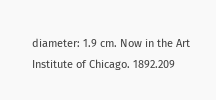diameter: 1.9 cm. Now in the Art Institute of Chicago. 1892.209